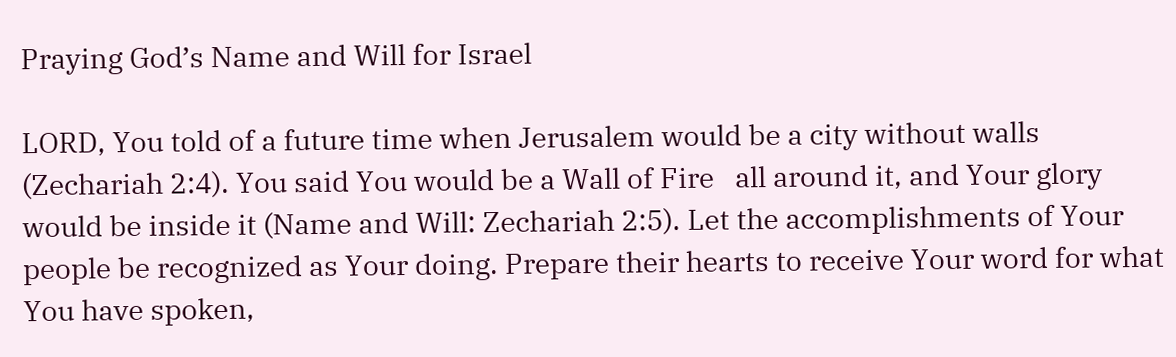Praying God’s Name and Will for Israel

LORD, You told of a future time when Jerusalem would be a city without walls (Zechariah 2:4). You said You would be a Wall of Fire   all around it, and Your glory would be inside it (Name and Will: Zechariah 2:5). Let the accomplishments of Your people be recognized as Your doing. Prepare their hearts to receive Your word for what You have spoken,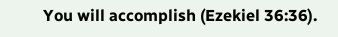You will accomplish (Ezekiel 36:36).